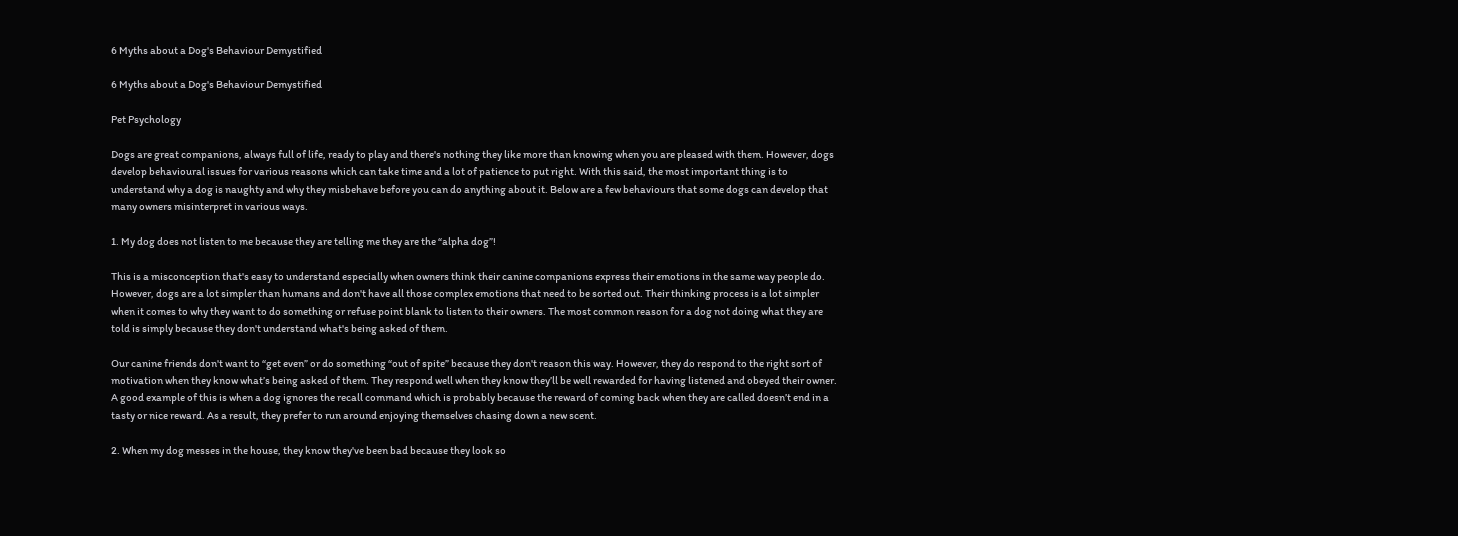6 Myths about a Dog's Behaviour Demystified

6 Myths about a Dog's Behaviour Demystified

Pet Psychology

Dogs are great companions, always full of life, ready to play and there's nothing they like more than knowing when you are pleased with them. However, dogs develop behavioural issues for various reasons which can take time and a lot of patience to put right. With this said, the most important thing is to understand why a dog is naughty and why they misbehave before you can do anything about it. Below are a few behaviours that some dogs can develop that many owners misinterpret in various ways.

1. My dog does not listen to me because they are telling me they are the “alpha dog”!

This is a misconception that's easy to understand especially when owners think their canine companions express their emotions in the same way people do. However, dogs are a lot simpler than humans and don't have all those complex emotions that need to be sorted out. Their thinking process is a lot simpler when it comes to why they want to do something or refuse point blank to listen to their owners. The most common reason for a dog not doing what they are told is simply because they don't understand what's being asked of them.

Our canine friends don't want to “get even” or do something “out of spite” because they don't reason this way. However, they do respond to the right sort of motivation when they know what’s being asked of them. They respond well when they know they’ll be well rewarded for having listened and obeyed their owner. A good example of this is when a dog ignores the recall command which is probably because the reward of coming back when they are called doesn’t end in a tasty or nice reward. As a result, they prefer to run around enjoying themselves chasing down a new scent.

2. When my dog messes in the house, they know they've been bad because they look so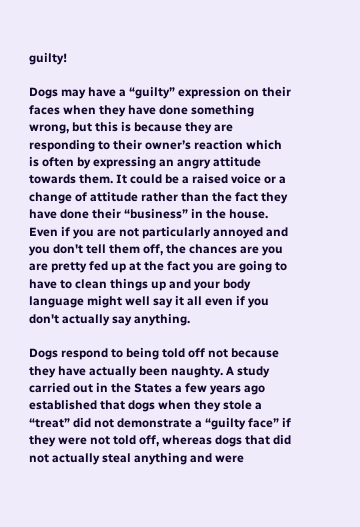guilty!

Dogs may have a “guilty” expression on their faces when they have done something wrong, but this is because they are responding to their owner’s reaction which is often by expressing an angry attitude towards them. It could be a raised voice or a change of attitude rather than the fact they have done their “business” in the house. Even if you are not particularly annoyed and you don't tell them off, the chances are you are pretty fed up at the fact you are going to have to clean things up and your body language might well say it all even if you don't actually say anything.

Dogs respond to being told off not because they have actually been naughty. A study carried out in the States a few years ago established that dogs when they stole a “treat” did not demonstrate a “guilty face” if they were not told off, whereas dogs that did not actually steal anything and were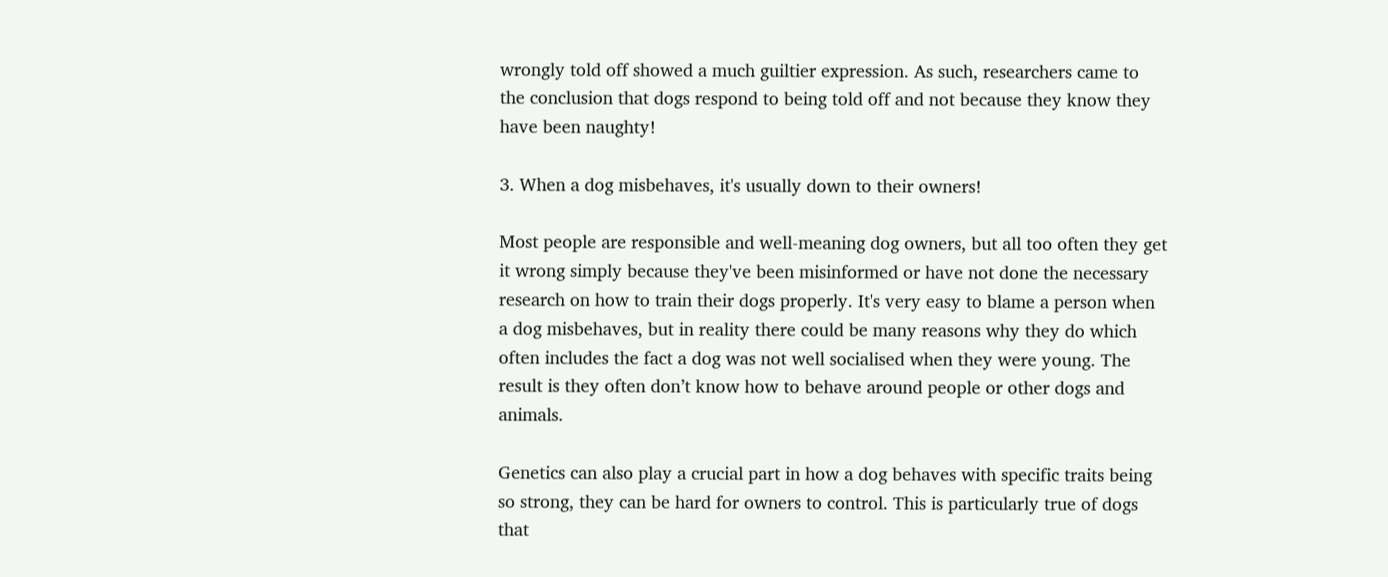wrongly told off showed a much guiltier expression. As such, researchers came to the conclusion that dogs respond to being told off and not because they know they have been naughty!

3. When a dog misbehaves, it's usually down to their owners!

Most people are responsible and well-meaning dog owners, but all too often they get it wrong simply because they've been misinformed or have not done the necessary research on how to train their dogs properly. It's very easy to blame a person when a dog misbehaves, but in reality there could be many reasons why they do which often includes the fact a dog was not well socialised when they were young. The result is they often don’t know how to behave around people or other dogs and animals.

Genetics can also play a crucial part in how a dog behaves with specific traits being so strong, they can be hard for owners to control. This is particularly true of dogs that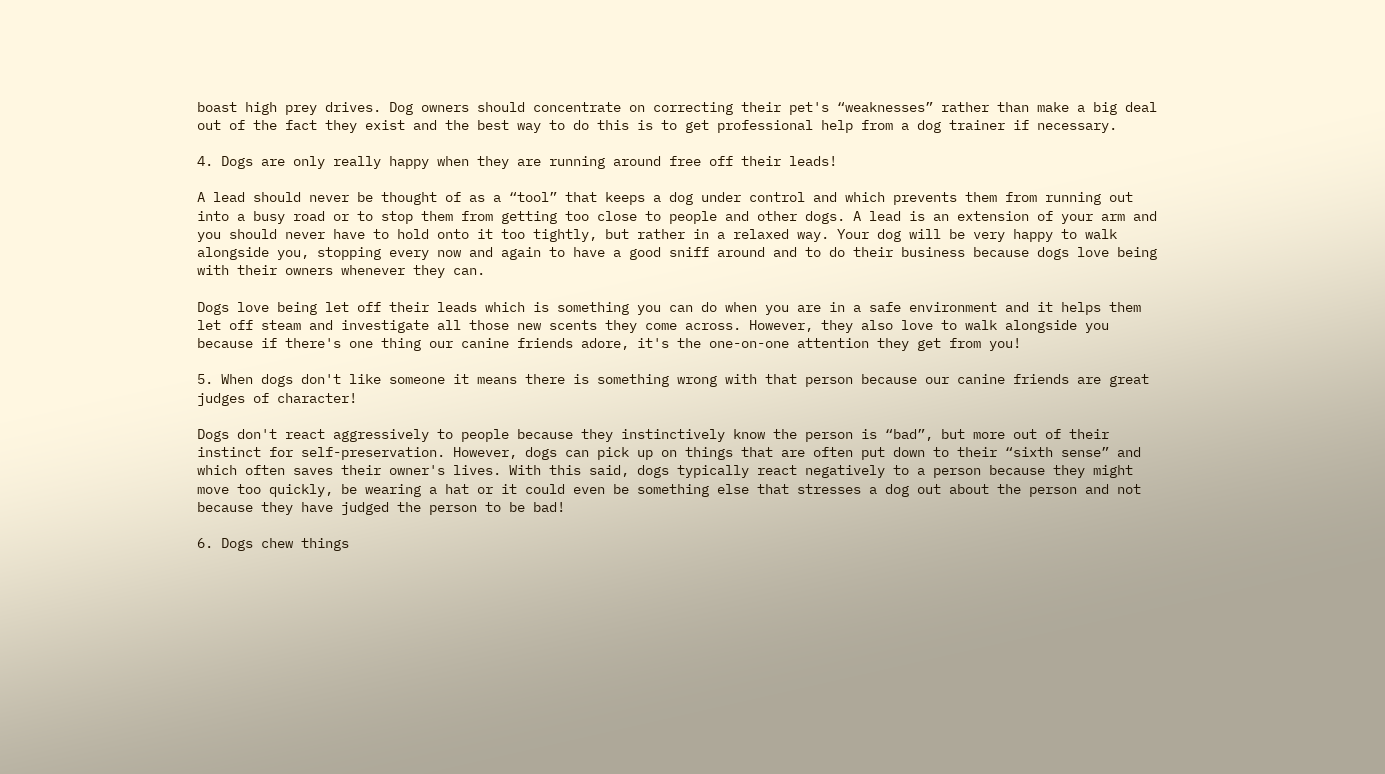boast high prey drives. Dog owners should concentrate on correcting their pet's “weaknesses” rather than make a big deal out of the fact they exist and the best way to do this is to get professional help from a dog trainer if necessary.

4. Dogs are only really happy when they are running around free off their leads!

A lead should never be thought of as a “tool” that keeps a dog under control and which prevents them from running out into a busy road or to stop them from getting too close to people and other dogs. A lead is an extension of your arm and you should never have to hold onto it too tightly, but rather in a relaxed way. Your dog will be very happy to walk alongside you, stopping every now and again to have a good sniff around and to do their business because dogs love being with their owners whenever they can.

Dogs love being let off their leads which is something you can do when you are in a safe environment and it helps them let off steam and investigate all those new scents they come across. However, they also love to walk alongside you because if there's one thing our canine friends adore, it's the one-on-one attention they get from you!

5. When dogs don't like someone it means there is something wrong with that person because our canine friends are great judges of character!

Dogs don't react aggressively to people because they instinctively know the person is “bad”, but more out of their instinct for self-preservation. However, dogs can pick up on things that are often put down to their “sixth sense” and which often saves their owner's lives. With this said, dogs typically react negatively to a person because they might move too quickly, be wearing a hat or it could even be something else that stresses a dog out about the person and not because they have judged the person to be bad!

6. Dogs chew things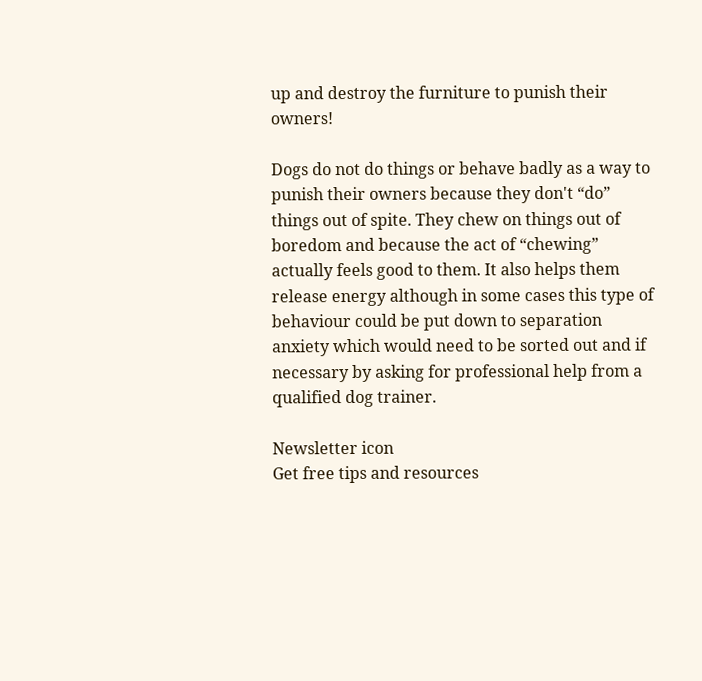up and destroy the furniture to punish their owners!

Dogs do not do things or behave badly as a way to punish their owners because they don't “do” things out of spite. They chew on things out of boredom and because the act of “chewing” actually feels good to them. It also helps them release energy although in some cases this type of behaviour could be put down to separation anxiety which would need to be sorted out and if necessary by asking for professional help from a qualified dog trainer.

Newsletter icon
Get free tips and resources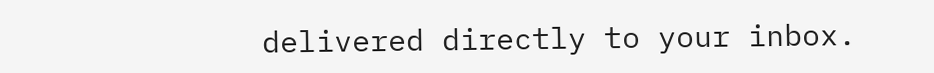delivered directly to your inbox.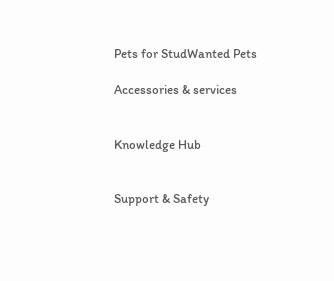Pets for StudWanted Pets

Accessories & services


Knowledge Hub


Support & Safety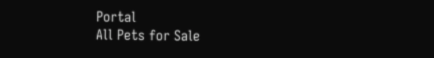Portal
All Pets for Sale